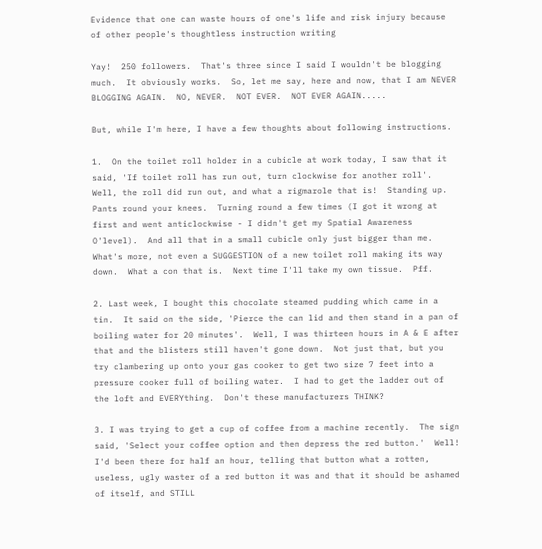Evidence that one can waste hours of one's life and risk injury because of other people's thoughtless instruction writing

Yay!  250 followers.  That's three since I said I wouldn't be blogging much.  It obviously works.  So, let me say, here and now, that I am NEVER BLOGGING AGAIN.  NO, NEVER.  NOT EVER.  NOT EVER AGAIN.....

But, while I'm here, I have a few thoughts about following instructions.

1.  On the toilet roll holder in a cubicle at work today, I saw that it said, 'If toilet roll has run out, turn clockwise for another roll'.  Well, the roll did run out, and what a rigmarole that is!  Standing up.  Pants round your knees.  Turning round a few times (I got it wrong at first and went anticlockwise - I didn't get my Spatial Awareness O'level).  And all that in a small cubicle only just bigger than me.  What's more, not even a SUGGESTION of a new toilet roll making its way down.  What a con that is.  Next time I'll take my own tissue.  Pff.

2. Last week, I bought this chocolate steamed pudding which came in a tin.  It said on the side, 'Pierce the can lid and then stand in a pan of boiling water for 20 minutes'.  Well, I was thirteen hours in A & E after that and the blisters still haven't gone down.  Not just that, but you try clambering up onto your gas cooker to get two size 7 feet into a pressure cooker full of boiling water.  I had to get the ladder out of the loft and EVERYthing.  Don't these manufacturers THINK?

3. I was trying to get a cup of coffee from a machine recently.  The sign said, 'Select your coffee option and then depress the red button.'  Well!  I'd been there for half an hour, telling that button what a rotten, useless, ugly waster of a red button it was and that it should be ashamed of itself, and STILL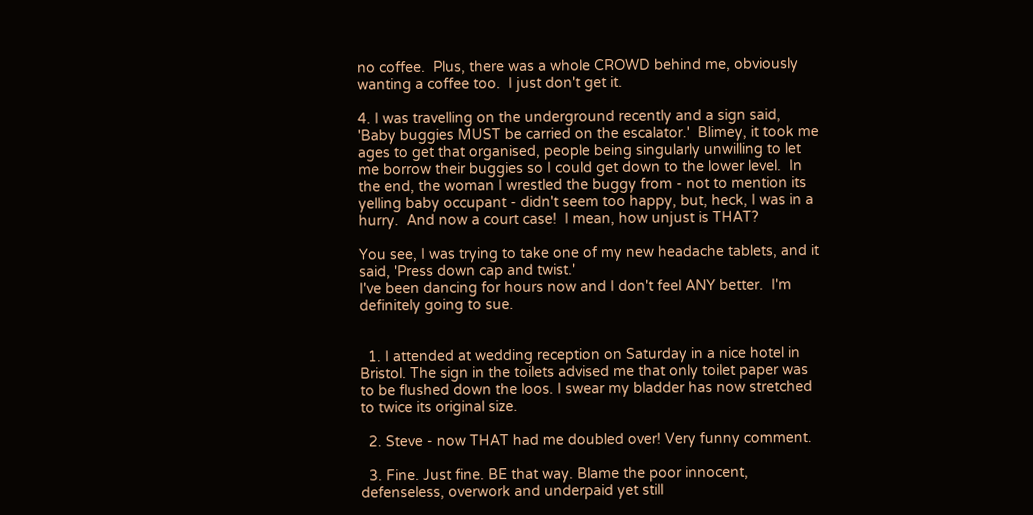no coffee.  Plus, there was a whole CROWD behind me, obviously wanting a coffee too.  I just don't get it.

4. I was travelling on the underground recently and a sign said, 'Baby buggies MUST be carried on the escalator.'  Blimey, it took me ages to get that organised, people being singularly unwilling to let me borrow their buggies so I could get down to the lower level.  In the end, the woman I wrestled the buggy from - not to mention its yelling baby occupant - didn't seem too happy, but, heck, I was in a hurry.  And now a court case!  I mean, how unjust is THAT?

You see, I was trying to take one of my new headache tablets, and it said, 'Press down cap and twist.'
I've been dancing for hours now and I don't feel ANY better.  I'm definitely going to sue.


  1. I attended at wedding reception on Saturday in a nice hotel in Bristol. The sign in the toilets advised me that only toilet paper was to be flushed down the loos. I swear my bladder has now stretched to twice its original size.

  2. Steve - now THAT had me doubled over! Very funny comment.

  3. Fine. Just fine. BE that way. Blame the poor innocent, defenseless, overwork and underpaid yet still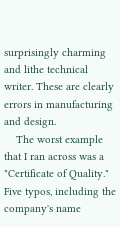surprisingly charming and lithe technical writer. These are clearly errors in manufacturing and design.
    The worst example that I ran across was a "Certificate of Quality." Five typos, including the company's name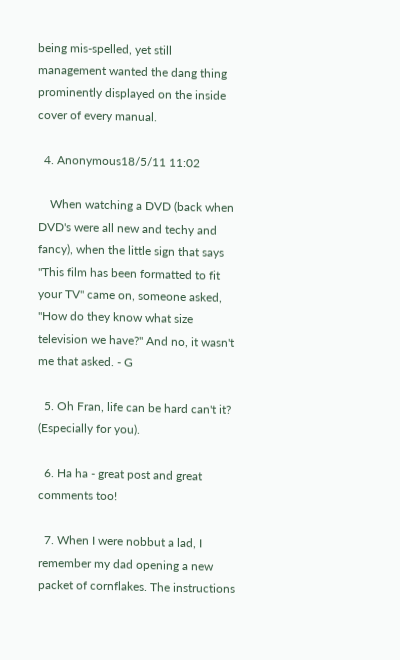being mis-spelled, yet still management wanted the dang thing prominently displayed on the inside cover of every manual.

  4. Anonymous18/5/11 11:02

    When watching a DVD (back when DVD's were all new and techy and fancy), when the little sign that says "This film has been formatted to fit your TV" came on, someone asked, "How do they know what size television we have?" And no, it wasn't me that asked. - G

  5. Oh Fran, life can be hard can't it? (Especially for you).

  6. Ha ha - great post and great comments too!

  7. When I were nobbut a lad, I remember my dad opening a new packet of cornflakes. The instructions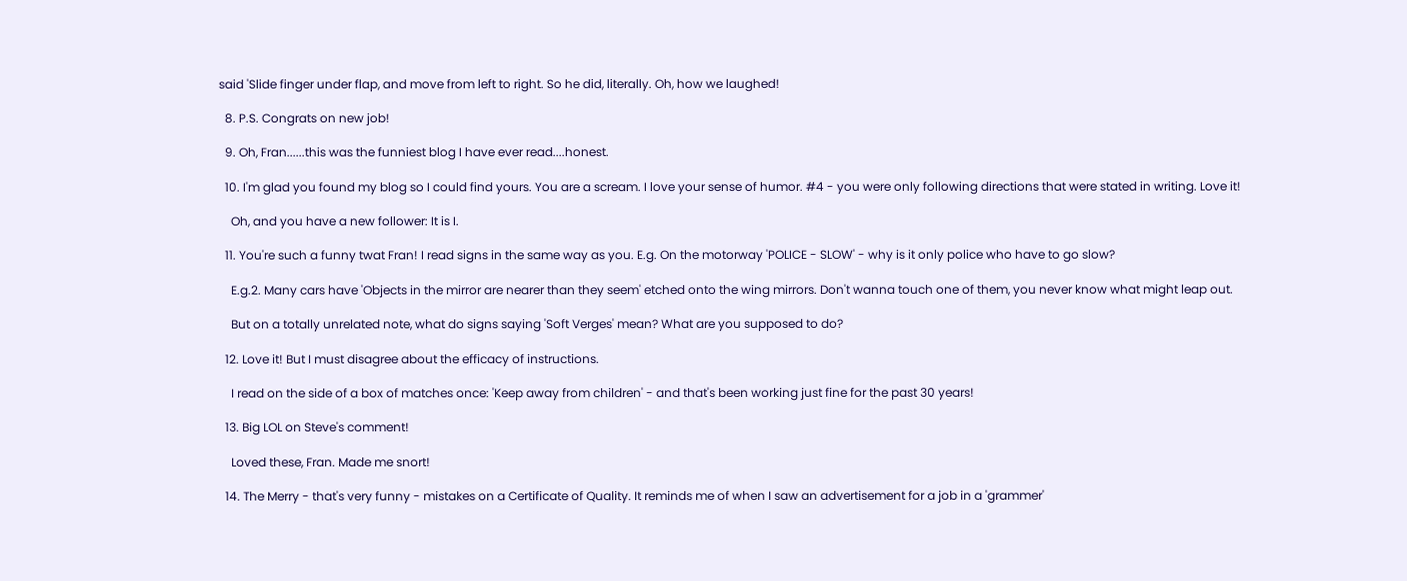said 'Slide finger under flap, and move from left to right. So he did, literally. Oh, how we laughed!

  8. P.S. Congrats on new job!

  9. Oh, Fran......this was the funniest blog I have ever read....honest.

  10. I'm glad you found my blog so I could find yours. You are a scream. I love your sense of humor. #4 - you were only following directions that were stated in writing. Love it!

    Oh, and you have a new follower: It is I.

  11. You're such a funny twat Fran! I read signs in the same way as you. E.g. On the motorway 'POLICE - SLOW' - why is it only police who have to go slow?

    E.g.2. Many cars have 'Objects in the mirror are nearer than they seem' etched onto the wing mirrors. Don't wanna touch one of them, you never know what might leap out.

    But on a totally unrelated note, what do signs saying 'Soft Verges' mean? What are you supposed to do?

  12. Love it! But I must disagree about the efficacy of instructions.

    I read on the side of a box of matches once: 'Keep away from children' - and that's been working just fine for the past 30 years!

  13. Big LOL on Steve's comment!

    Loved these, Fran. Made me snort!

  14. The Merry - that's very funny - mistakes on a Certificate of Quality. It reminds me of when I saw an advertisement for a job in a 'grammer'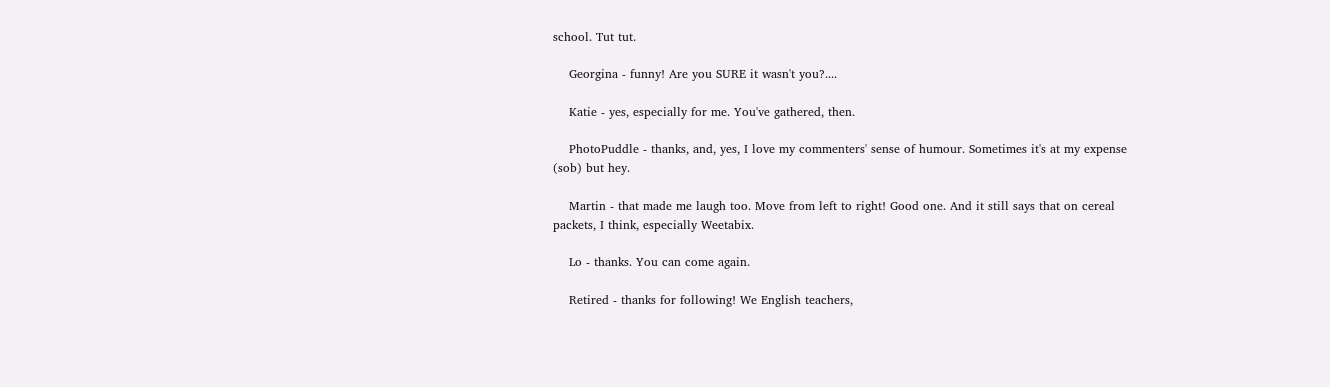school. Tut tut.

    Georgina - funny! Are you SURE it wasn't you?....

    Katie - yes, especially for me. You've gathered, then.

    PhotoPuddle - thanks, and, yes, I love my commenters' sense of humour. Sometimes it's at my expense (sob) but hey.

    Martin - that made me laugh too. Move from left to right! Good one. And it still says that on cereal packets, I think, especially Weetabix.

    Lo - thanks. You can come again.

    Retired - thanks for following! We English teachers,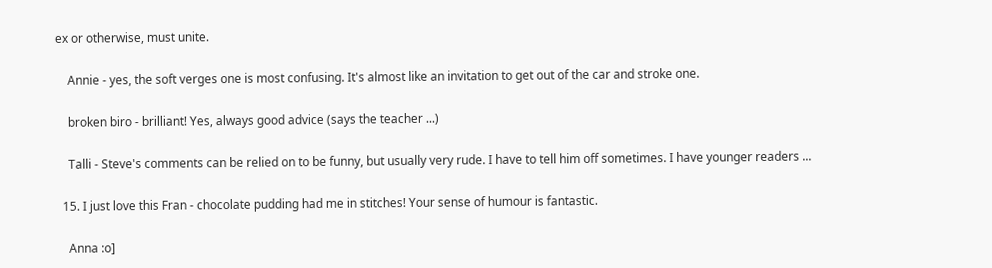ex or otherwise, must unite.

    Annie - yes, the soft verges one is most confusing. It's almost like an invitation to get out of the car and stroke one.

    broken biro - brilliant! Yes, always good advice (says the teacher ...)

    Talli - Steve's comments can be relied on to be funny, but usually very rude. I have to tell him off sometimes. I have younger readers ...

  15. I just love this Fran - chocolate pudding had me in stitches! Your sense of humour is fantastic.

    Anna :o]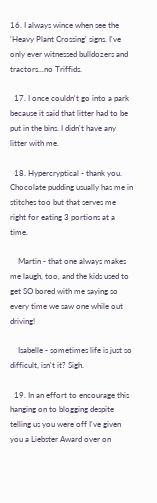16. I always wince when see the 'Heavy Plant Crossing' signs. I've only ever witnessed bulldozers and tractors...no Triffids.

  17. I once couldn't go into a park because it said that litter had to be put in the bins. I didn't have any litter with me.

  18. Hypercryptical - thank you. Chocolate pudding usually has me in stitches too but that serves me right for eating 3 portions at a time.

    Martin - that one always makes me laugh, too, and the kids used to get SO bored with me saying so every time we saw one while out driving!

    Isabelle - sometimes life is just so difficult, isn't it? Sigh.

  19. In an effort to encourage this hanging on to blogging despite telling us you were off I've given you a Liebster Award over on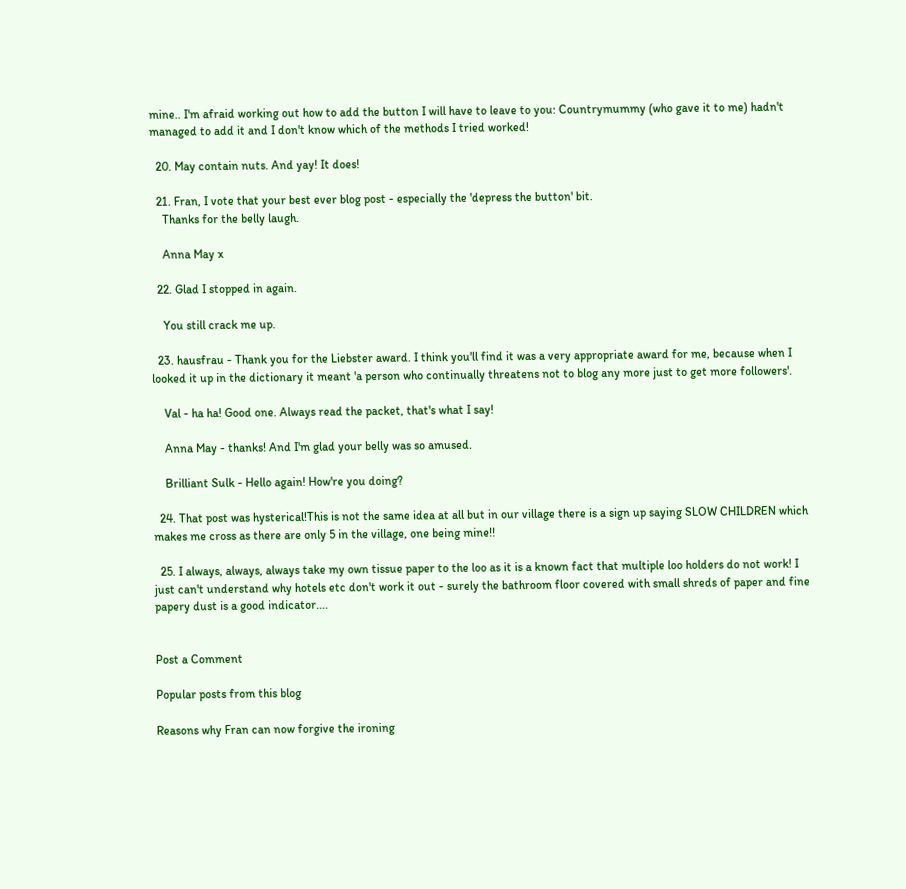mine.. I'm afraid working out how to add the button I will have to leave to you: Countrymummy (who gave it to me) hadn't managed to add it and I don't know which of the methods I tried worked!

  20. May contain nuts. And yay! It does!

  21. Fran, I vote that your best ever blog post - especially the 'depress the button' bit.
    Thanks for the belly laugh.

    Anna May x

  22. Glad I stopped in again.

    You still crack me up.

  23. hausfrau - Thank you for the Liebster award. I think you'll find it was a very appropriate award for me, because when I looked it up in the dictionary it meant 'a person who continually threatens not to blog any more just to get more followers'.

    Val - ha ha! Good one. Always read the packet, that's what I say!

    Anna May - thanks! And I'm glad your belly was so amused.

    Brilliant Sulk - Hello again! How're you doing?

  24. That post was hysterical!This is not the same idea at all but in our village there is a sign up saying SLOW CHILDREN which makes me cross as there are only 5 in the village, one being mine!!

  25. I always, always, always take my own tissue paper to the loo as it is a known fact that multiple loo holders do not work! I just can't understand why hotels etc don't work it out - surely the bathroom floor covered with small shreds of paper and fine papery dust is a good indicator....


Post a Comment

Popular posts from this blog

Reasons why Fran can now forgive the ironing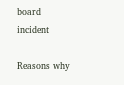board incident

Reasons why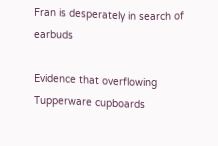Fran is desperately in search of earbuds

Evidence that overflowing Tupperware cupboards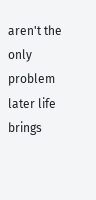aren't the only problem later life brings